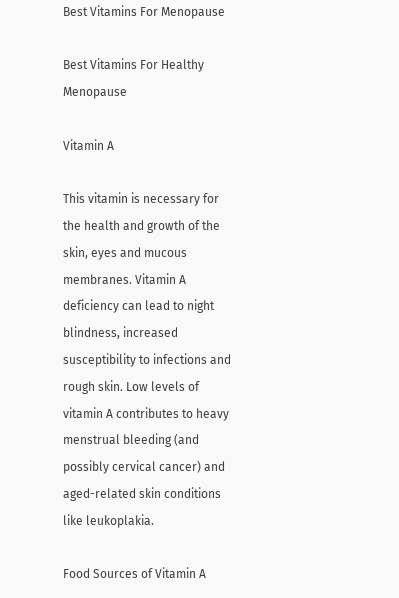Best Vitamins For Menopause

Best Vitamins For Healthy Menopause

Vitamin A

This vitamin is necessary for the health and growth of the skin, eyes and mucous membranes. Vitamin A deficiency can lead to night blindness, increased susceptibility to infections and rough skin. Low levels of vitamin A contributes to heavy menstrual bleeding (and possibly cervical cancer) and aged-related skin conditions like leukoplakia.

Food Sources of Vitamin A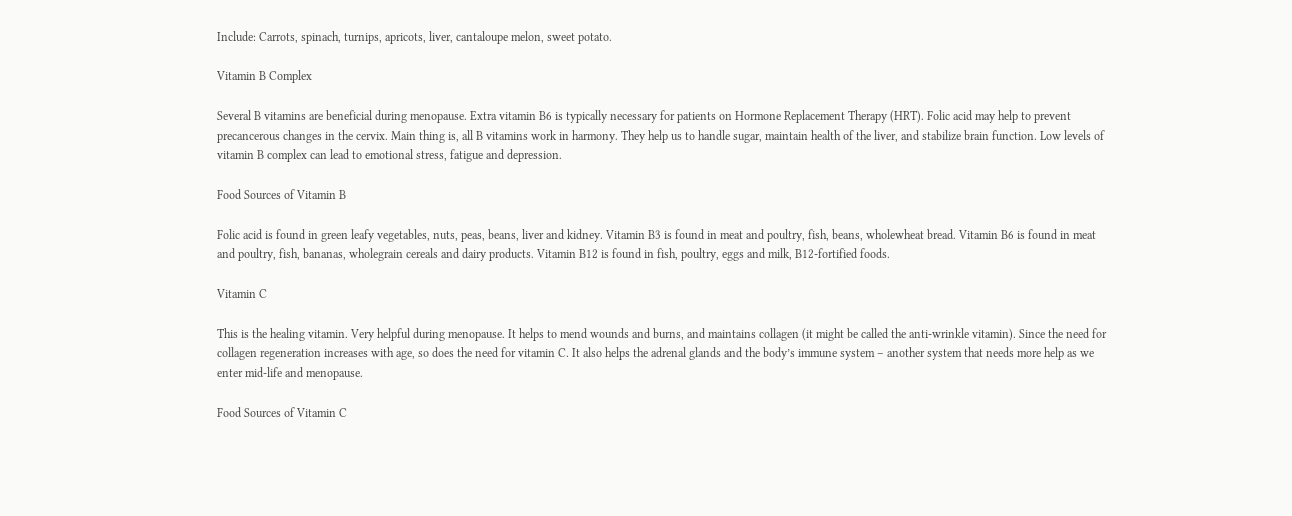Include: Carrots, spinach, turnips, apricots, liver, cantaloupe melon, sweet potato.

Vitamin B Complex

Several B vitamins are beneficial during menopause. Extra vitamin B6 is typically necessary for patients on Hormone Replacement Therapy (HRT). Folic acid may help to prevent precancerous changes in the cervix. Main thing is, all B vitamins work in harmony. They help us to handle sugar, maintain health of the liver, and stabilize brain function. Low levels of vitamin B complex can lead to emotional stress, fatigue and depression.

Food Sources of Vitamin B

Folic acid is found in green leafy vegetables, nuts, peas, beans, liver and kidney. Vitamin B3 is found in meat and poultry, fish, beans, wholewheat bread. Vitamin B6 is found in meat and poultry, fish, bananas, wholegrain cereals and dairy products. Vitamin B12 is found in fish, poultry, eggs and milk, B12-fortified foods.

Vitamin C

This is the healing vitamin. Very helpful during menopause. It helps to mend wounds and burns, and maintains collagen (it might be called the anti-wrinkle vitamin). Since the need for collagen regeneration increases with age, so does the need for vitamin C. It also helps the adrenal glands and the body’s immune system – another system that needs more help as we enter mid-life and menopause.

Food Sources of Vitamin C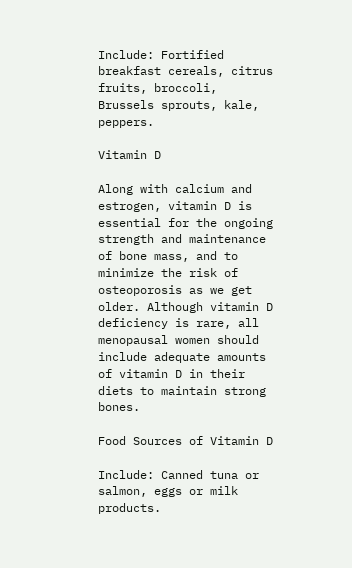Include: Fortified breakfast cereals, citrus fruits, broccoli, Brussels sprouts, kale, peppers.

Vitamin D

Along with calcium and estrogen, vitamin D is essential for the ongoing strength and maintenance of bone mass, and to minimize the risk of osteoporosis as we get older. Although vitamin D deficiency is rare, all menopausal women should include adequate amounts of vitamin D in their diets to maintain strong bones.

Food Sources of Vitamin D

Include: Canned tuna or salmon, eggs or milk products.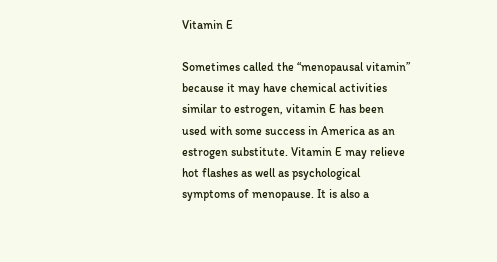Vitamin E

Sometimes called the “menopausal vitamin” because it may have chemical activities similar to estrogen, vitamin E has been used with some success in America as an estrogen substitute. Vitamin E may relieve hot flashes as well as psychological symptoms of menopause. It is also a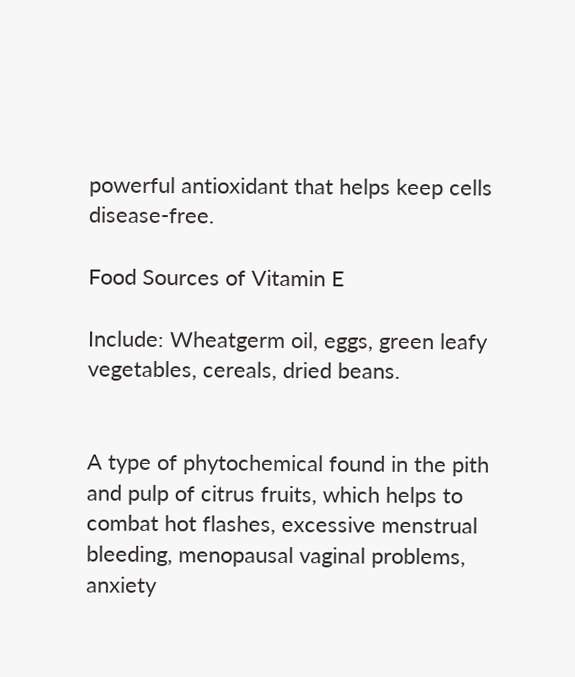powerful antioxidant that helps keep cells disease-free.

Food Sources of Vitamin E

Include: Wheatgerm oil, eggs, green leafy vegetables, cereals, dried beans.


A type of phytochemical found in the pith and pulp of citrus fruits, which helps to combat hot flashes, excessive menstrual bleeding, menopausal vaginal problems, anxiety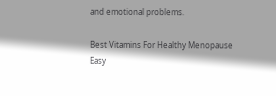and emotional problems.

Best Vitamins For Healthy Menopause
Easy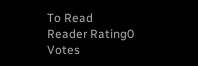To Read
Reader Rating0 Votes